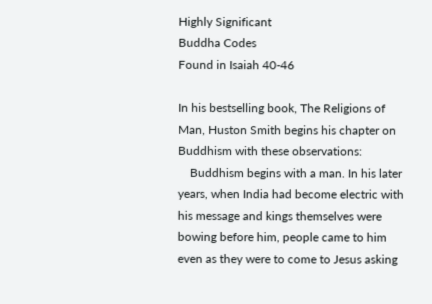Highly Significant
Buddha Codes
Found in Isaiah 40-46

In his bestselling book, The Religions of Man, Huston Smith begins his chapter on Buddhism with these observations:
    Buddhism begins with a man. In his later years, when India had become electric with his message and kings themselves were bowing before him, people came to him even as they were to come to Jesus asking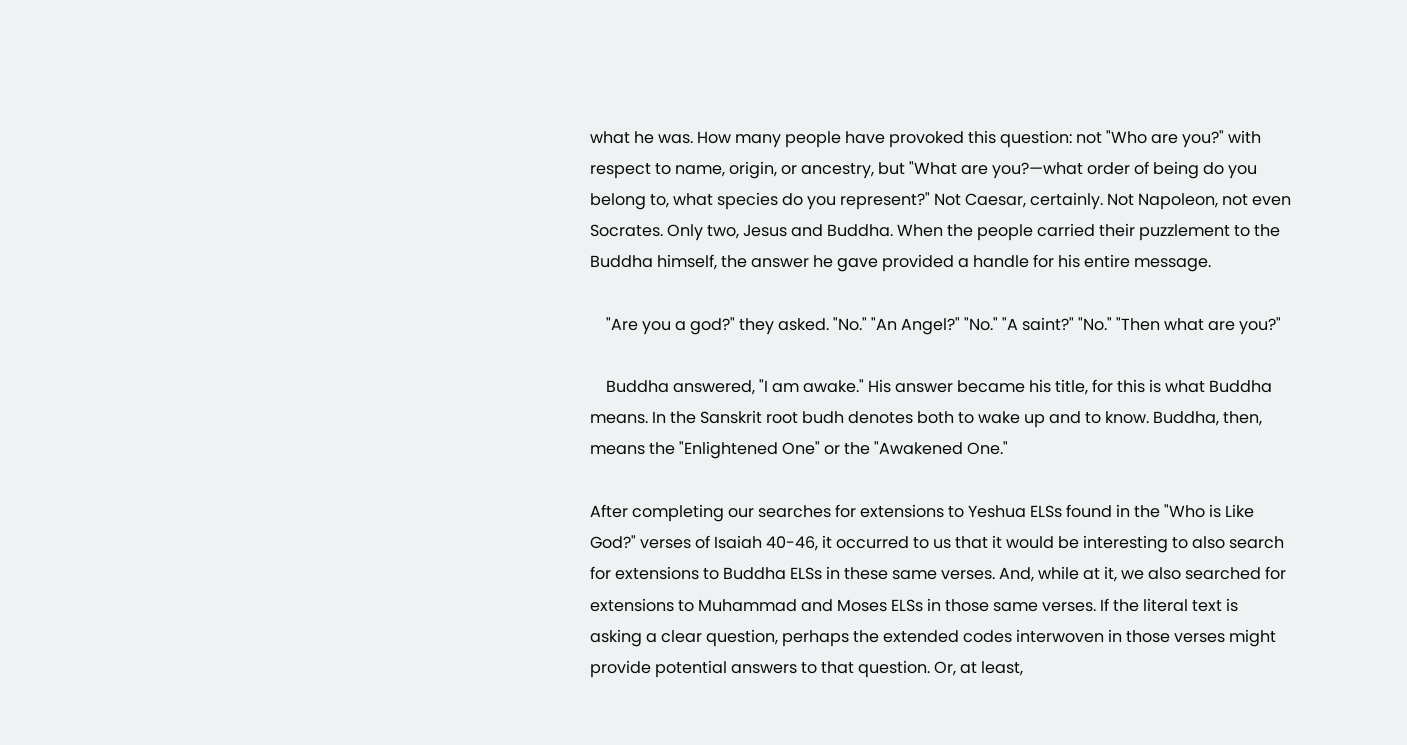what he was. How many people have provoked this question: not "Who are you?" with respect to name, origin, or ancestry, but "What are you?—what order of being do you belong to, what species do you represent?" Not Caesar, certainly. Not Napoleon, not even Socrates. Only two, Jesus and Buddha. When the people carried their puzzlement to the Buddha himself, the answer he gave provided a handle for his entire message.

    "Are you a god?" they asked. "No." "An Angel?" "No." "A saint?" "No." "Then what are you?"

    Buddha answered, "I am awake." His answer became his title, for this is what Buddha means. In the Sanskrit root budh denotes both to wake up and to know. Buddha, then, means the "Enlightened One" or the "Awakened One."

After completing our searches for extensions to Yeshua ELSs found in the "Who is Like God?" verses of Isaiah 40-46, it occurred to us that it would be interesting to also search for extensions to Buddha ELSs in these same verses. And, while at it, we also searched for extensions to Muhammad and Moses ELSs in those same verses. If the literal text is asking a clear question, perhaps the extended codes interwoven in those verses might provide potential answers to that question. Or, at least,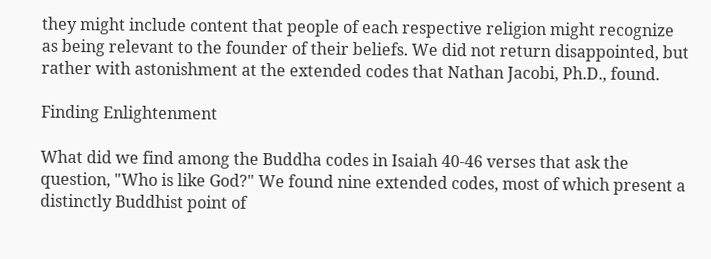they might include content that people of each respective religion might recognize as being relevant to the founder of their beliefs. We did not return disappointed, but rather with astonishment at the extended codes that Nathan Jacobi, Ph.D., found.

Finding Enlightenment

What did we find among the Buddha codes in Isaiah 40-46 verses that ask the question, "Who is like God?" We found nine extended codes, most of which present a distinctly Buddhist point of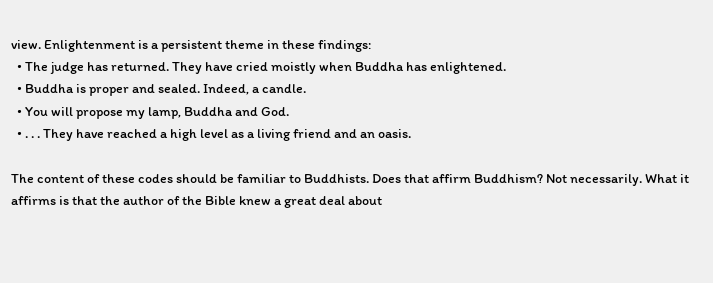view. Enlightenment is a persistent theme in these findings:
  • The judge has returned. They have cried moistly when Buddha has enlightened.
  • Buddha is proper and sealed. Indeed, a candle.
  • You will propose my lamp, Buddha and God.
  • . . . They have reached a high level as a living friend and an oasis.

The content of these codes should be familiar to Buddhists. Does that affirm Buddhism? Not necessarily. What it affirms is that the author of the Bible knew a great deal about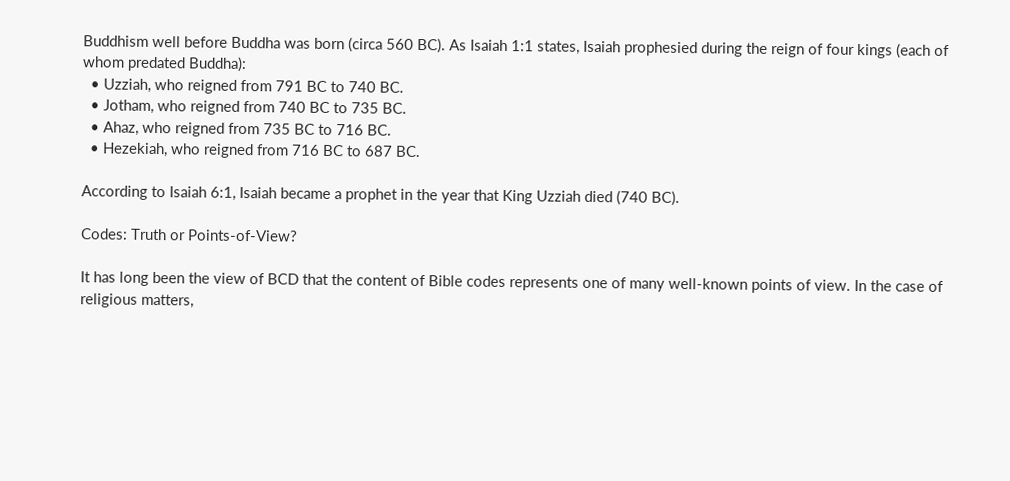Buddhism well before Buddha was born (circa 560 BC). As Isaiah 1:1 states, Isaiah prophesied during the reign of four kings (each of whom predated Buddha):
  • Uzziah, who reigned from 791 BC to 740 BC.
  • Jotham, who reigned from 740 BC to 735 BC.
  • Ahaz, who reigned from 735 BC to 716 BC.
  • Hezekiah, who reigned from 716 BC to 687 BC.

According to Isaiah 6:1, Isaiah became a prophet in the year that King Uzziah died (740 BC).

Codes: Truth or Points-of-View?

It has long been the view of BCD that the content of Bible codes represents one of many well-known points of view. In the case of religious matters,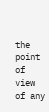the point of view of any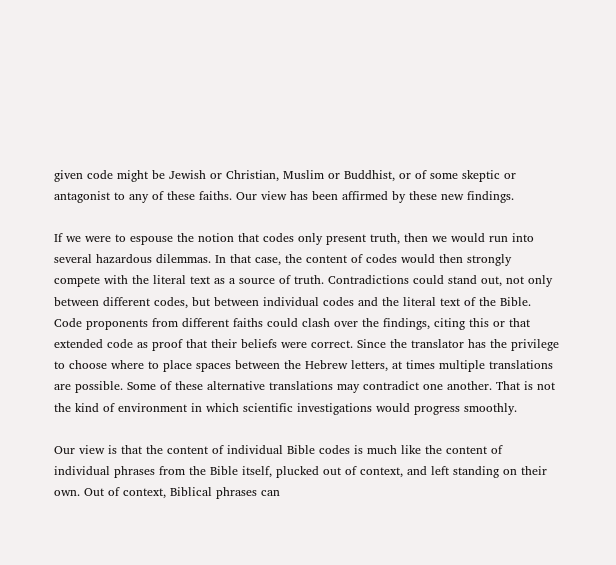given code might be Jewish or Christian, Muslim or Buddhist, or of some skeptic or antagonist to any of these faiths. Our view has been affirmed by these new findings.

If we were to espouse the notion that codes only present truth, then we would run into several hazardous dilemmas. In that case, the content of codes would then strongly compete with the literal text as a source of truth. Contradictions could stand out, not only between different codes, but between individual codes and the literal text of the Bible. Code proponents from different faiths could clash over the findings, citing this or that extended code as proof that their beliefs were correct. Since the translator has the privilege to choose where to place spaces between the Hebrew letters, at times multiple translations are possible. Some of these alternative translations may contradict one another. That is not the kind of environment in which scientific investigations would progress smoothly.

Our view is that the content of individual Bible codes is much like the content of individual phrases from the Bible itself, plucked out of context, and left standing on their own. Out of context, Biblical phrases can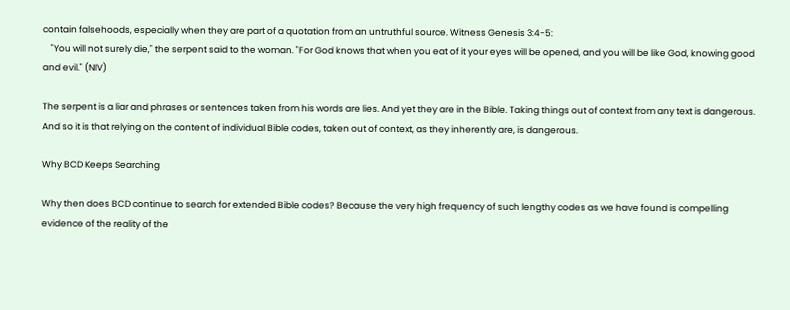contain falsehoods, especially when they are part of a quotation from an untruthful source. Witness Genesis 3:4-5:
    "You will not surely die," the serpent said to the woman. "For God knows that when you eat of it your eyes will be opened, and you will be like God, knowing good and evil." (NIV)

The serpent is a liar and phrases or sentences taken from his words are lies. And yet they are in the Bible. Taking things out of context from any text is dangerous. And so it is that relying on the content of individual Bible codes, taken out of context, as they inherently are, is dangerous.

Why BCD Keeps Searching

Why then does BCD continue to search for extended Bible codes? Because the very high frequency of such lengthy codes as we have found is compelling evidence of the reality of the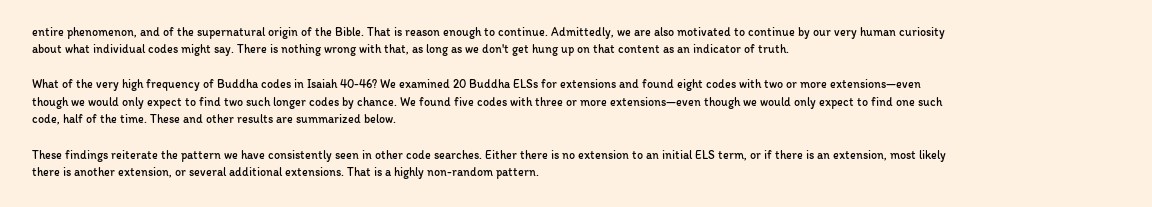entire phenomenon, and of the supernatural origin of the Bible. That is reason enough to continue. Admittedly, we are also motivated to continue by our very human curiosity about what individual codes might say. There is nothing wrong with that, as long as we don't get hung up on that content as an indicator of truth.

What of the very high frequency of Buddha codes in Isaiah 40-46? We examined 20 Buddha ELSs for extensions and found eight codes with two or more extensions—even though we would only expect to find two such longer codes by chance. We found five codes with three or more extensions—even though we would only expect to find one such code, half of the time. These and other results are summarized below.

These findings reiterate the pattern we have consistently seen in other code searches. Either there is no extension to an initial ELS term, or if there is an extension, most likely there is another extension, or several additional extensions. That is a highly non-random pattern.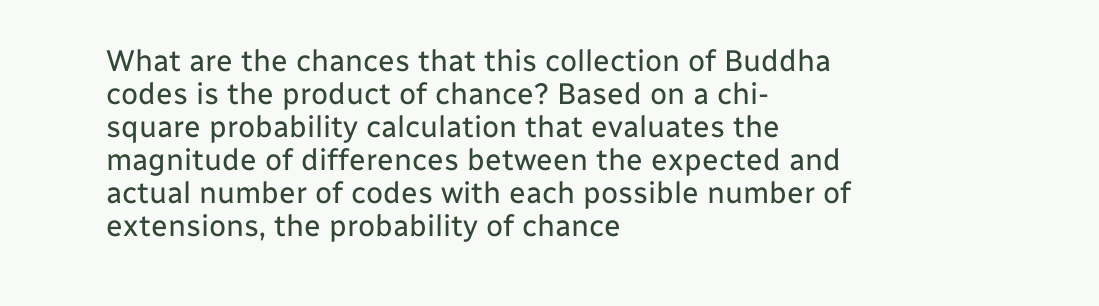What are the chances that this collection of Buddha codes is the product of chance? Based on a chi-square probability calculation that evaluates the magnitude of differences between the expected and actual number of codes with each possible number of extensions, the probability of chance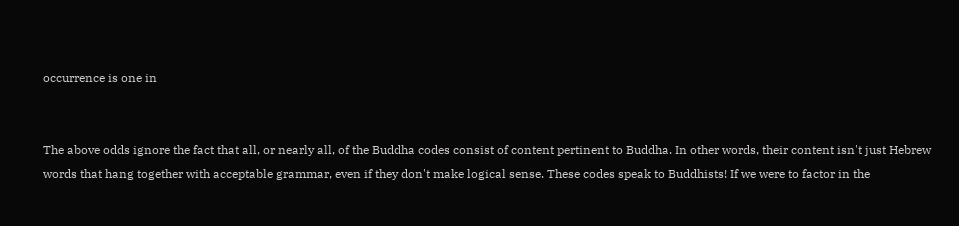occurrence is one in


The above odds ignore the fact that all, or nearly all, of the Buddha codes consist of content pertinent to Buddha. In other words, their content isn't just Hebrew words that hang together with acceptable grammar, even if they don't make logical sense. These codes speak to Buddhists! If we were to factor in the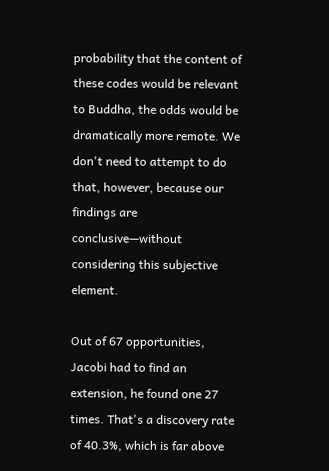probability that the content of these codes would be relevant to Buddha, the odds would be dramatically more remote. We don't need to attempt to do that, however, because our findings are conclusive—without considering this subjective element.

Out of 67 opportunities, Jacobi had to find an extension, he found one 27 times. That's a discovery rate of 40.3%, which is far above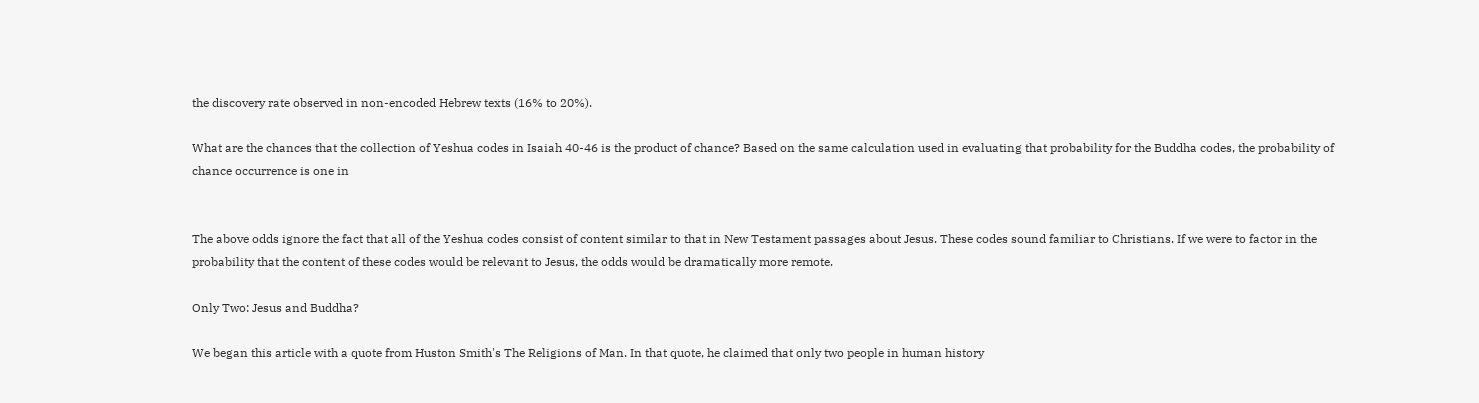the discovery rate observed in non-encoded Hebrew texts (16% to 20%).

What are the chances that the collection of Yeshua codes in Isaiah 40-46 is the product of chance? Based on the same calculation used in evaluating that probability for the Buddha codes, the probability of chance occurrence is one in


The above odds ignore the fact that all of the Yeshua codes consist of content similar to that in New Testament passages about Jesus. These codes sound familiar to Christians. If we were to factor in the probability that the content of these codes would be relevant to Jesus, the odds would be dramatically more remote.

Only Two: Jesus and Buddha?

We began this article with a quote from Huston Smith's The Religions of Man. In that quote, he claimed that only two people in human history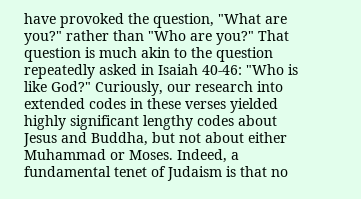have provoked the question, "What are you?" rather than "Who are you?" That question is much akin to the question repeatedly asked in Isaiah 40-46: "Who is like God?" Curiously, our research into extended codes in these verses yielded highly significant lengthy codes about Jesus and Buddha, but not about either Muhammad or Moses. Indeed, a fundamental tenet of Judaism is that no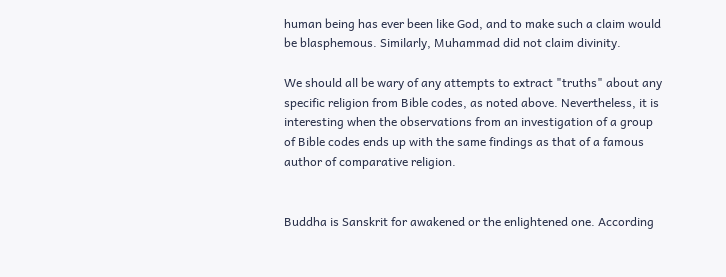human being has ever been like God, and to make such a claim would be blasphemous. Similarly, Muhammad did not claim divinity.

We should all be wary of any attempts to extract "truths" about any specific religion from Bible codes, as noted above. Nevertheless, it is interesting when the observations from an investigation of a group of Bible codes ends up with the same findings as that of a famous author of comparative religion.


Buddha is Sanskrit for awakened or the enlightened one. According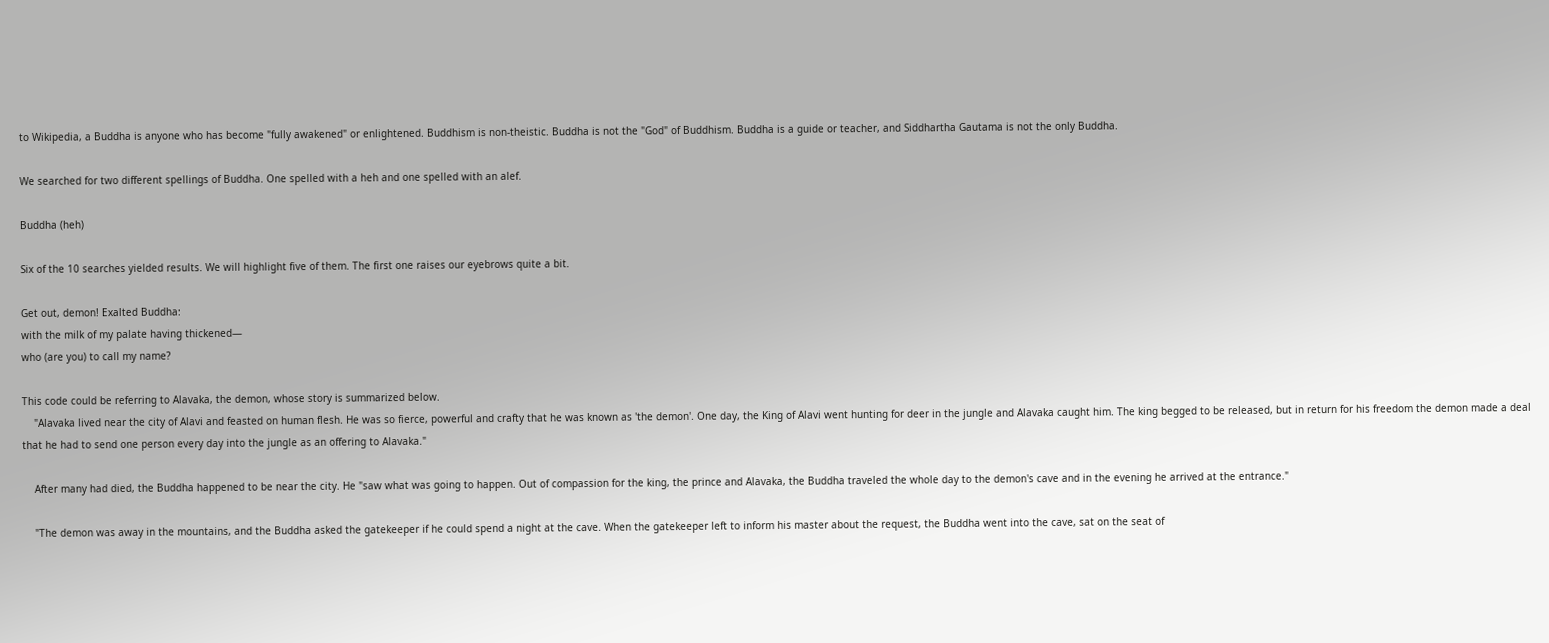to Wikipedia, a Buddha is anyone who has become "fully awakened" or enlightened. Buddhism is non-theistic. Buddha is not the "God" of Buddhism. Buddha is a guide or teacher, and Siddhartha Gautama is not the only Buddha.

We searched for two different spellings of Buddha. One spelled with a heh and one spelled with an alef.

Buddha (heh)

Six of the 10 searches yielded results. We will highlight five of them. The first one raises our eyebrows quite a bit.

Get out, demon! Exalted Buddha:
with the milk of my palate having thickened—
who (are you) to call my name?

This code could be referring to Alavaka, the demon, whose story is summarized below.
    "Alavaka lived near the city of Alavi and feasted on human flesh. He was so fierce, powerful and crafty that he was known as 'the demon'. One day, the King of Alavi went hunting for deer in the jungle and Alavaka caught him. The king begged to be released, but in return for his freedom the demon made a deal that he had to send one person every day into the jungle as an offering to Alavaka."

    After many had died, the Buddha happened to be near the city. He "saw what was going to happen. Out of compassion for the king, the prince and Alavaka, the Buddha traveled the whole day to the demon's cave and in the evening he arrived at the entrance."

    "The demon was away in the mountains, and the Buddha asked the gatekeeper if he could spend a night at the cave. When the gatekeeper left to inform his master about the request, the Buddha went into the cave, sat on the seat of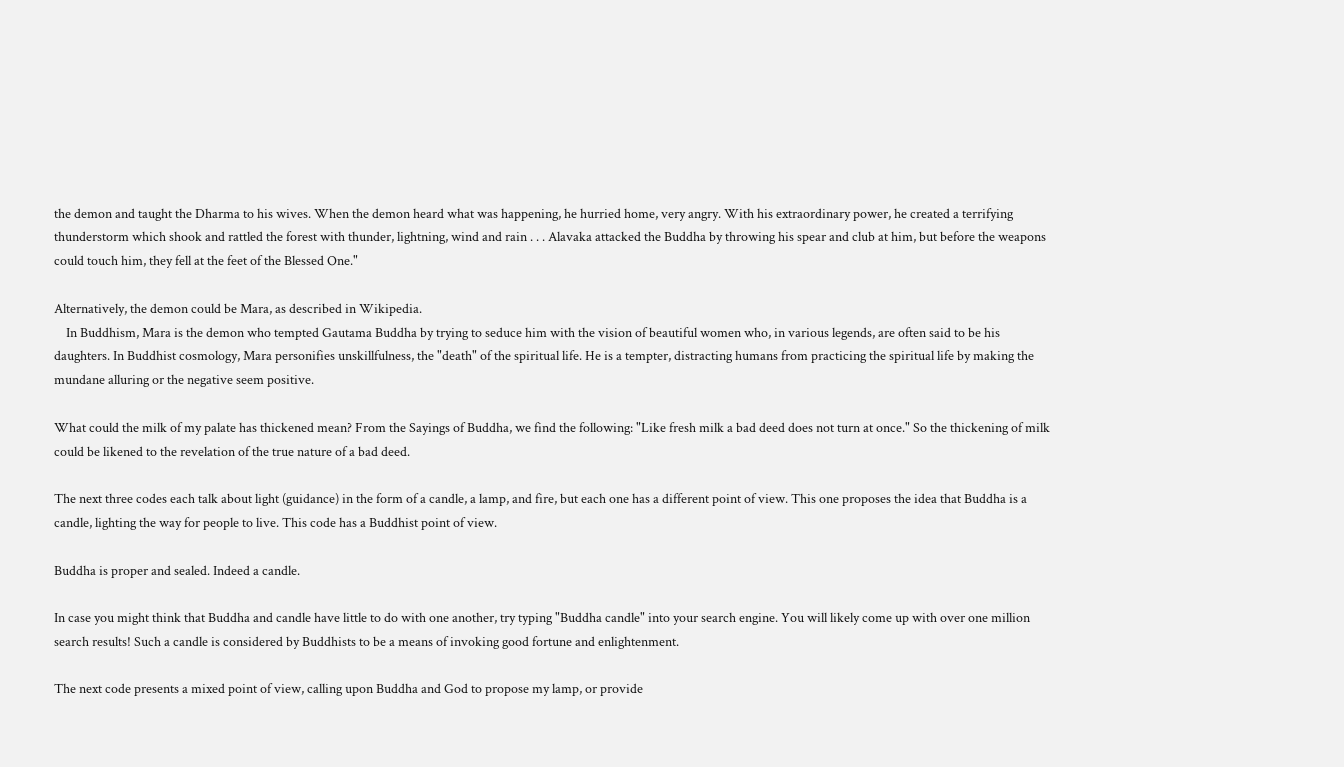the demon and taught the Dharma to his wives. When the demon heard what was happening, he hurried home, very angry. With his extraordinary power, he created a terrifying thunderstorm which shook and rattled the forest with thunder, lightning, wind and rain . . . Alavaka attacked the Buddha by throwing his spear and club at him, but before the weapons could touch him, they fell at the feet of the Blessed One."

Alternatively, the demon could be Mara, as described in Wikipedia.
    In Buddhism, Mara is the demon who tempted Gautama Buddha by trying to seduce him with the vision of beautiful women who, in various legends, are often said to be his daughters. In Buddhist cosmology, Mara personifies unskillfulness, the "death" of the spiritual life. He is a tempter, distracting humans from practicing the spiritual life by making the mundane alluring or the negative seem positive.

What could the milk of my palate has thickened mean? From the Sayings of Buddha, we find the following: "Like fresh milk a bad deed does not turn at once." So the thickening of milk could be likened to the revelation of the true nature of a bad deed.

The next three codes each talk about light (guidance) in the form of a candle, a lamp, and fire, but each one has a different point of view. This one proposes the idea that Buddha is a candle, lighting the way for people to live. This code has a Buddhist point of view.

Buddha is proper and sealed. Indeed a candle.

In case you might think that Buddha and candle have little to do with one another, try typing "Buddha candle" into your search engine. You will likely come up with over one million search results! Such a candle is considered by Buddhists to be a means of invoking good fortune and enlightenment.

The next code presents a mixed point of view, calling upon Buddha and God to propose my lamp, or provide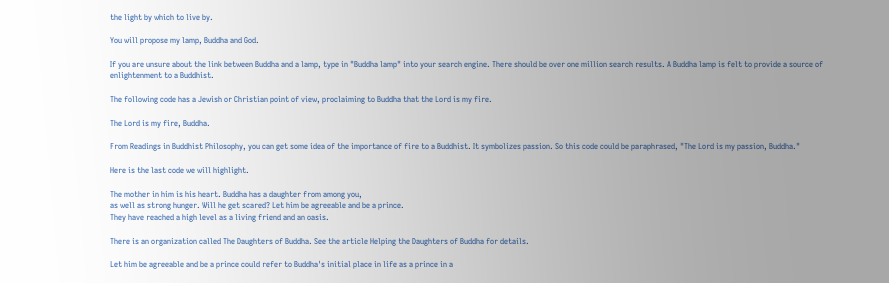the light by which to live by.

You will propose my lamp, Buddha and God.

If you are unsure about the link between Buddha and a lamp, type in "Buddha lamp" into your search engine. There should be over one million search results. A Buddha lamp is felt to provide a source of enlightenment to a Buddhist.

The following code has a Jewish or Christian point of view, proclaiming to Buddha that the Lord is my fire.

The Lord is my fire, Buddha.

From Readings in Buddhist Philosophy, you can get some idea of the importance of fire to a Buddhist. It symbolizes passion. So this code could be paraphrased, "The Lord is my passion, Buddha."

Here is the last code we will highlight.

The mother in him is his heart. Buddha has a daughter from among you,
as well as strong hunger. Will he get scared? Let him be agreeable and be a prince.
They have reached a high level as a living friend and an oasis.

There is an organization called The Daughters of Buddha. See the article Helping the Daughters of Buddha for details.

Let him be agreeable and be a prince could refer to Buddha's initial place in life as a prince in a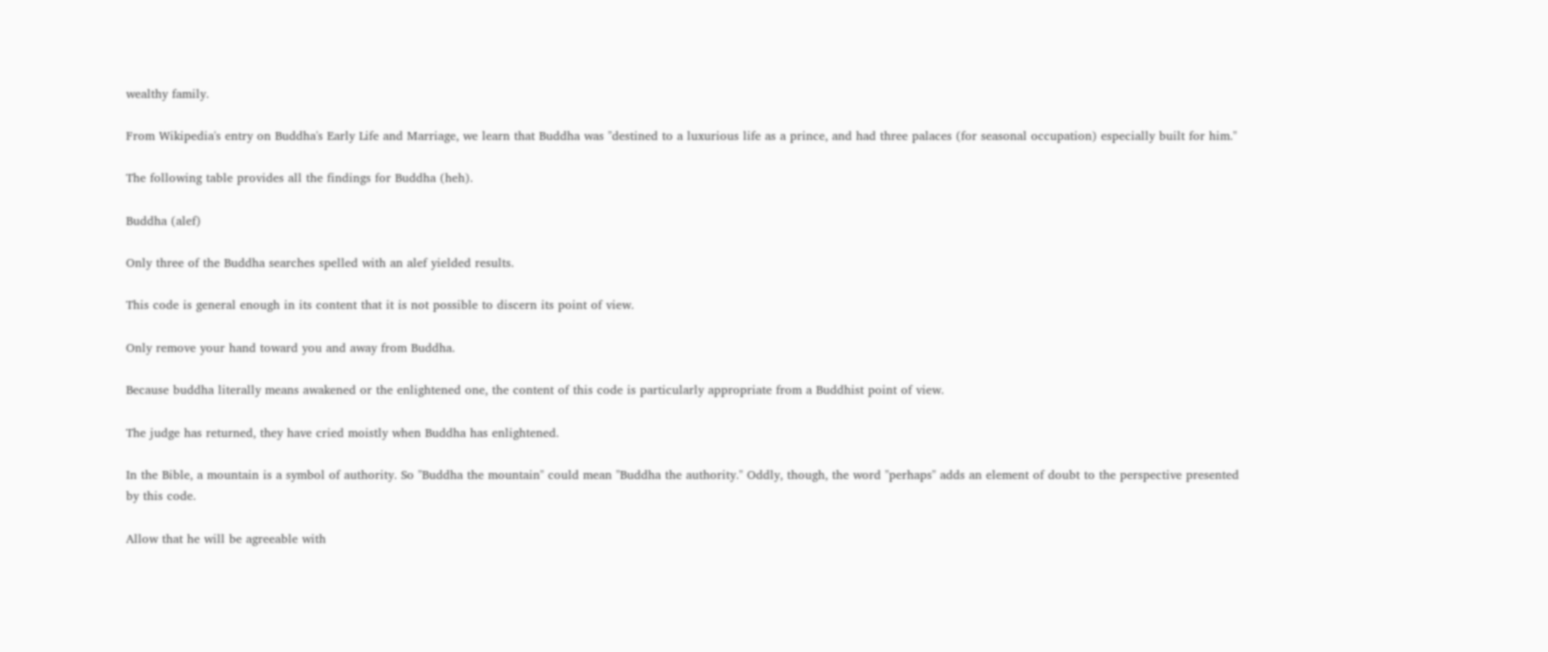wealthy family.

From Wikipedia's entry on Buddha's Early Life and Marriage, we learn that Buddha was "destined to a luxurious life as a prince, and had three palaces (for seasonal occupation) especially built for him."

The following table provides all the findings for Buddha (heh).

Buddha (alef)

Only three of the Buddha searches spelled with an alef yielded results.

This code is general enough in its content that it is not possible to discern its point of view.

Only remove your hand toward you and away from Buddha.

Because buddha literally means awakened or the enlightened one, the content of this code is particularly appropriate from a Buddhist point of view.

The judge has returned, they have cried moistly when Buddha has enlightened.

In the Bible, a mountain is a symbol of authority. So "Buddha the mountain" could mean "Buddha the authority." Oddly, though, the word "perhaps" adds an element of doubt to the perspective presented by this code.

Allow that he will be agreeable with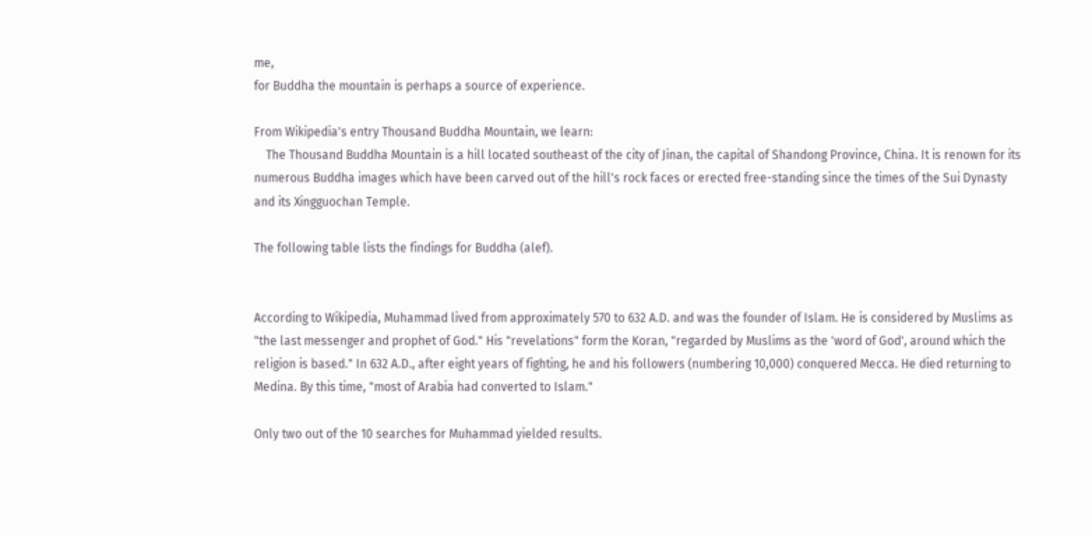me,
for Buddha the mountain is perhaps a source of experience.

From Wikipedia's entry Thousand Buddha Mountain, we learn:
    The Thousand Buddha Mountain is a hill located southeast of the city of Jinan, the capital of Shandong Province, China. It is renown for its numerous Buddha images which have been carved out of the hill's rock faces or erected free-standing since the times of the Sui Dynasty and its Xingguochan Temple.

The following table lists the findings for Buddha (alef).


According to Wikipedia, Muhammad lived from approximately 570 to 632 A.D. and was the founder of Islam. He is considered by Muslims as "the last messenger and prophet of God." His "revelations" form the Koran, "regarded by Muslims as the 'word of God', around which the religion is based." In 632 A.D., after eight years of fighting, he and his followers (numbering 10,000) conquered Mecca. He died returning to Medina. By this time, "most of Arabia had converted to Islam."

Only two out of the 10 searches for Muhammad yielded results.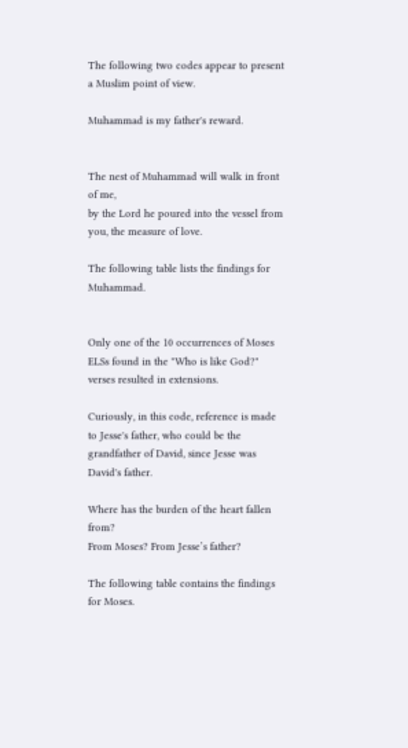The following two codes appear to present a Muslim point of view.

Muhammad is my father's reward.


The nest of Muhammad will walk in front of me,
by the Lord he poured into the vessel from you, the measure of love.

The following table lists the findings for Muhammad.


Only one of the 10 occurrences of Moses ELSs found in the "Who is like God?" verses resulted in extensions.

Curiously, in this code, reference is made to Jesse's father, who could be the grandfather of David, since Jesse was David's father.

Where has the burden of the heart fallen from?
From Moses? From Jesse’s father?

The following table contains the findings for Moses.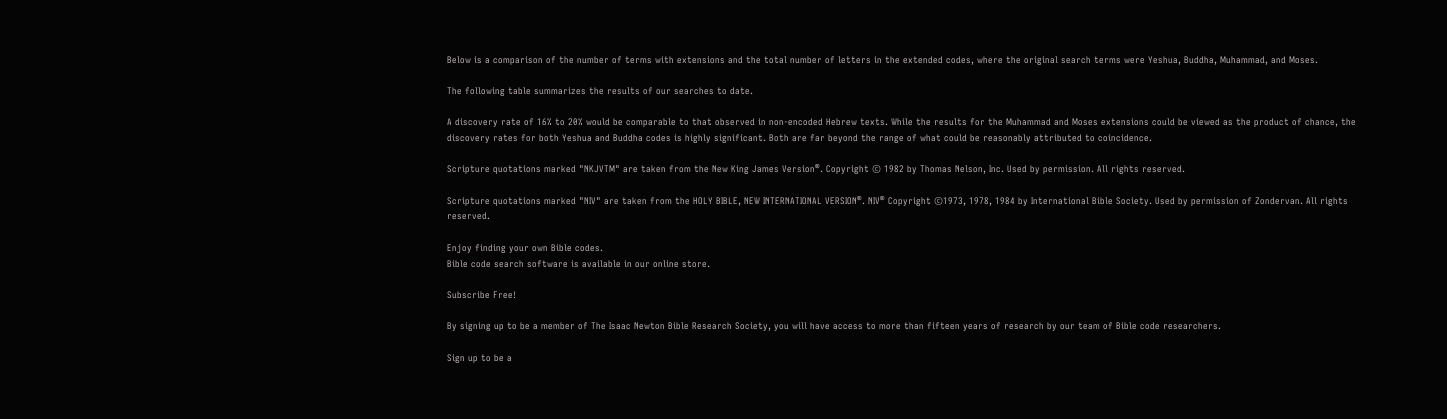Below is a comparison of the number of terms with extensions and the total number of letters in the extended codes, where the original search terms were Yeshua, Buddha, Muhammad, and Moses.

The following table summarizes the results of our searches to date.

A discovery rate of 16% to 20% would be comparable to that observed in non-encoded Hebrew texts. While the results for the Muhammad and Moses extensions could be viewed as the product of chance, the discovery rates for both Yeshua and Buddha codes is highly significant. Both are far beyond the range of what could be reasonably attributed to coincidence.

Scripture quotations marked "NKJVTM" are taken from the New King James Version®. Copyright © 1982 by Thomas Nelson, Inc. Used by permission. All rights reserved.

Scripture quotations marked "NIV" are taken from the HOLY BIBLE, NEW INTERNATIONAL VERSION®. NIV® Copyright ©1973, 1978, 1984 by International Bible Society. Used by permission of Zondervan. All rights reserved.

Enjoy finding your own Bible codes.
Bible code search software is available in our online store.

Subscribe Free!

By signing up to be a member of The Isaac Newton Bible Research Society, you will have access to more than fifteen years of research by our team of Bible code researchers.

Sign up to be a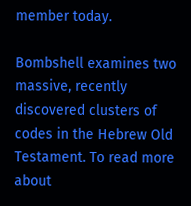member today.

Bombshell examines two massive, recently discovered clusters of codes in the Hebrew Old Testament. To read more about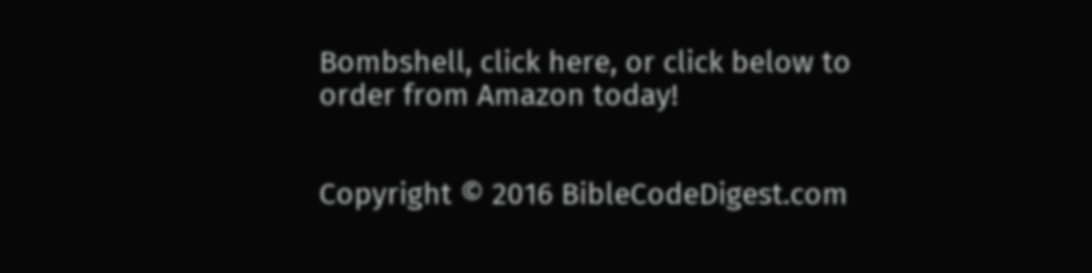Bombshell, click here, or click below to order from Amazon today!


Copyright © 2016 BibleCodeDigest.com